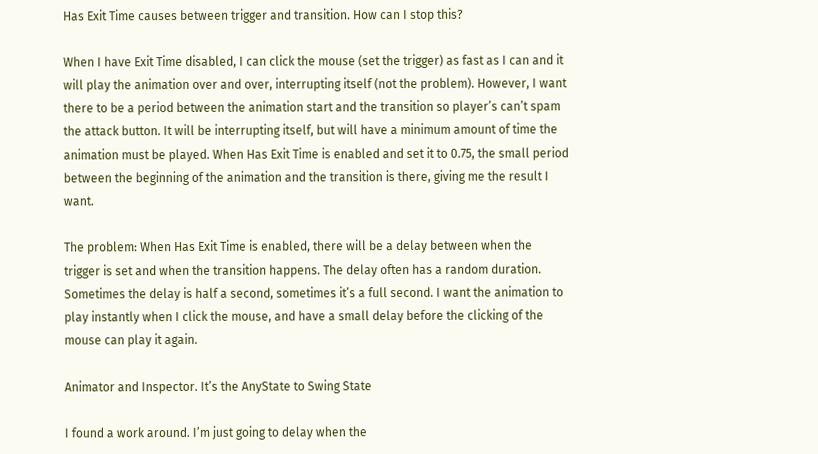Has Exit Time causes between trigger and transition. How can I stop this?

When I have Exit Time disabled, I can click the mouse (set the trigger) as fast as I can and it will play the animation over and over, interrupting itself (not the problem). However, I want there to be a period between the animation start and the transition so player’s can’t spam the attack button. It will be interrupting itself, but will have a minimum amount of time the animation must be played. When Has Exit Time is enabled and set it to 0.75, the small period between the beginning of the animation and the transition is there, giving me the result I want.

The problem: When Has Exit Time is enabled, there will be a delay between when the trigger is set and when the transition happens. The delay often has a random duration. Sometimes the delay is half a second, sometimes it’s a full second. I want the animation to play instantly when I click the mouse, and have a small delay before the clicking of the mouse can play it again.

Animator and Inspector. It’s the AnyState to Swing State

I found a work around. I’m just going to delay when the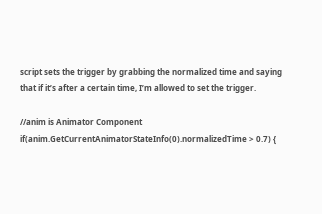script sets the trigger by grabbing the normalized time and saying that if it’s after a certain time, I’m allowed to set the trigger.

//anim is Animator Component if(anim.GetCurrentAnimatorStateInfo(0).normalizedTime > 0.7) {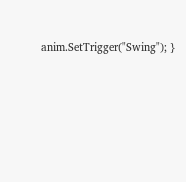anim.SetTrigger("Swing"); }